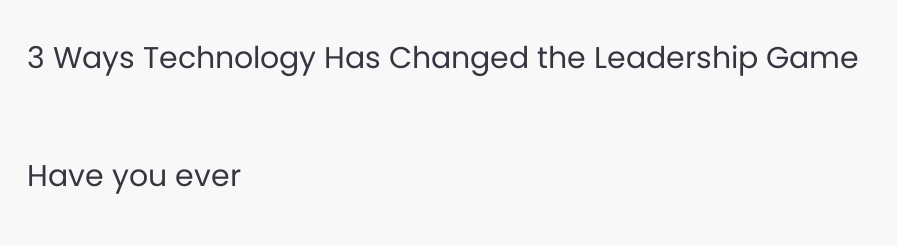3 Ways Technology Has Changed the Leadership Game

Have you ever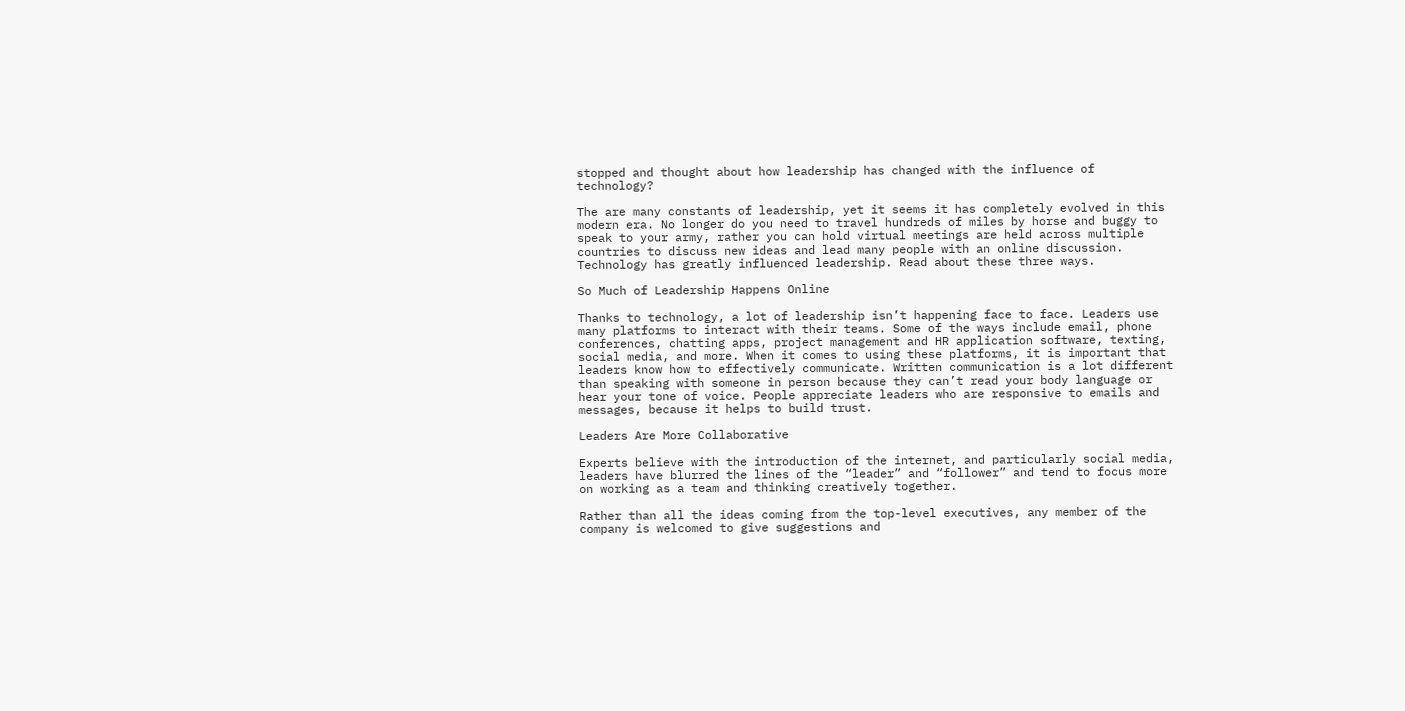stopped and thought about how leadership has changed with the influence of technology?

The are many constants of leadership, yet it seems it has completely evolved in this modern era. No longer do you need to travel hundreds of miles by horse and buggy to speak to your army, rather you can hold virtual meetings are held across multiple countries to discuss new ideas and lead many people with an online discussion. Technology has greatly influenced leadership. Read about these three ways.

So Much of Leadership Happens Online

Thanks to technology, a lot of leadership isn’t happening face to face. Leaders use many platforms to interact with their teams. Some of the ways include email, phone conferences, chatting apps, project management and HR application software, texting, social media, and more. When it comes to using these platforms, it is important that leaders know how to effectively communicate. Written communication is a lot different than speaking with someone in person because they can’t read your body language or hear your tone of voice. People appreciate leaders who are responsive to emails and messages, because it helps to build trust.

Leaders Are More Collaborative

Experts believe with the introduction of the internet, and particularly social media, leaders have blurred the lines of the “leader” and “follower” and tend to focus more on working as a team and thinking creatively together.

Rather than all the ideas coming from the top-level executives, any member of the company is welcomed to give suggestions and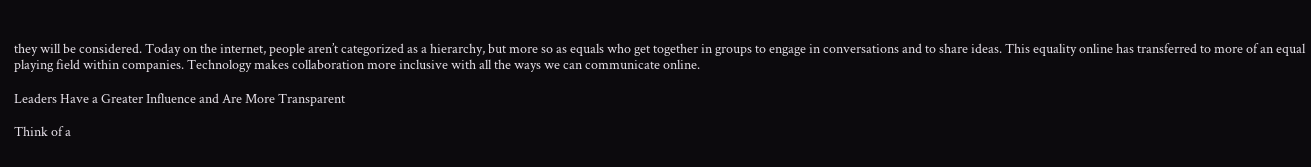they will be considered. Today on the internet, people aren’t categorized as a hierarchy, but more so as equals who get together in groups to engage in conversations and to share ideas. This equality online has transferred to more of an equal playing field within companies. Technology makes collaboration more inclusive with all the ways we can communicate online.

Leaders Have a Greater Influence and Are More Transparent

Think of a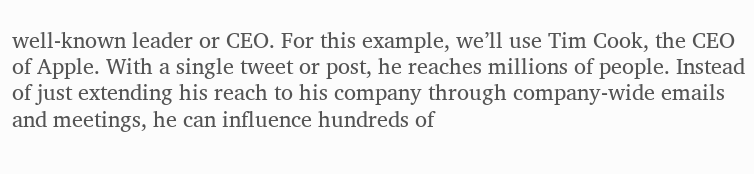well-known leader or CEO. For this example, we’ll use Tim Cook, the CEO of Apple. With a single tweet or post, he reaches millions of people. Instead of just extending his reach to his company through company-wide emails and meetings, he can influence hundreds of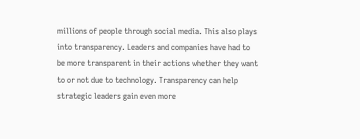millions of people through social media. This also plays into transparency. Leaders and companies have had to be more transparent in their actions whether they want to or not due to technology. Transparency can help strategic leaders gain even more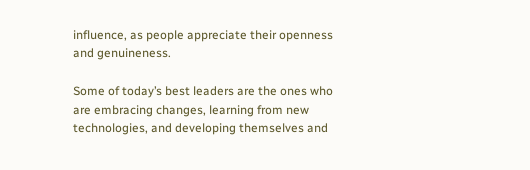influence, as people appreciate their openness and genuineness.

Some of today’s best leaders are the ones who are embracing changes, learning from new technologies, and developing themselves and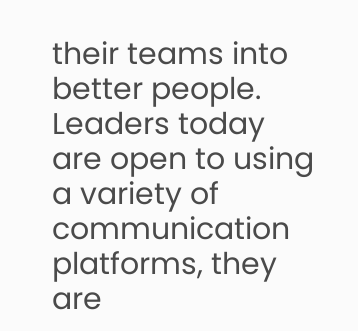their teams into better people. Leaders today are open to using a variety of communication platforms, they are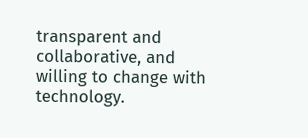transparent and collaborative, and willing to change with technology.